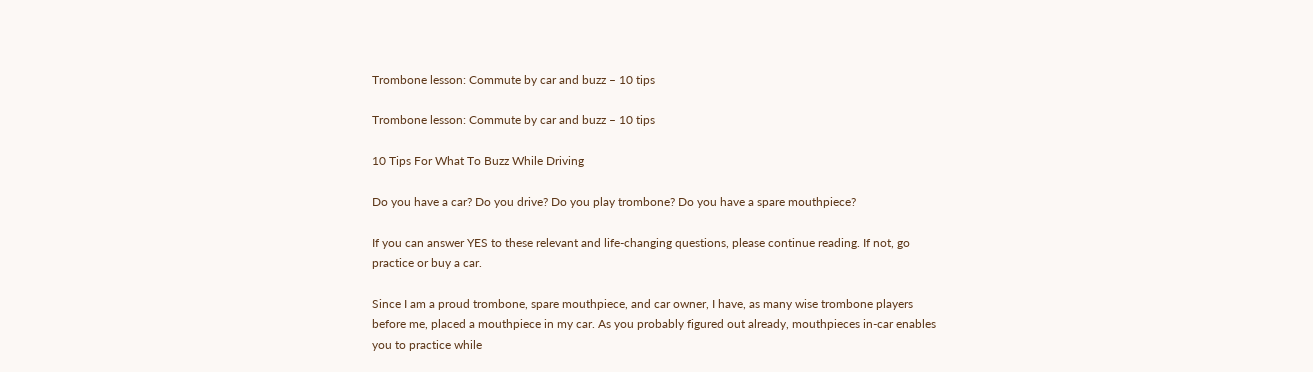Trombone lesson: Commute by car and buzz – 10 tips

Trombone lesson: Commute by car and buzz – 10 tips

10 Tips For What To Buzz While Driving

Do you have a car? Do you drive? Do you play trombone? Do you have a spare mouthpiece?

If you can answer YES to these relevant and life-changing questions, please continue reading. If not, go practice or buy a car.

Since I am a proud trombone, spare mouthpiece, and car owner, I have, as many wise trombone players before me, placed a mouthpiece in my car. As you probably figured out already, mouthpieces in-car enables you to practice while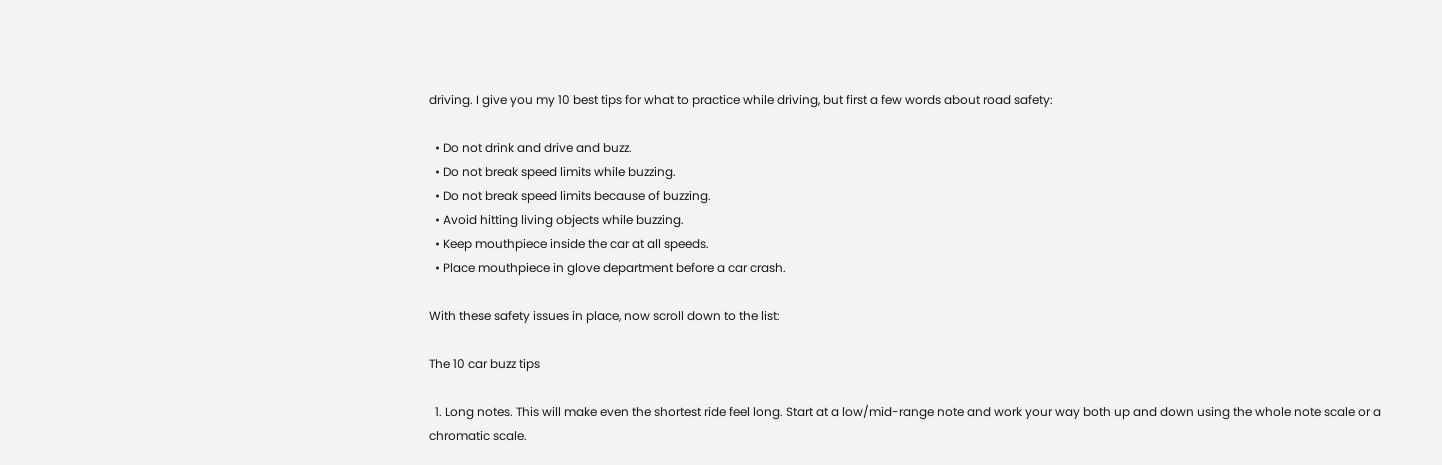driving. I give you my 10 best tips for what to practice while driving, but first a few words about road safety:

  • Do not drink and drive and buzz.
  • Do not break speed limits while buzzing.
  • Do not break speed limits because of buzzing.
  • Avoid hitting living objects while buzzing.
  • Keep mouthpiece inside the car at all speeds.
  • Place mouthpiece in glove department before a car crash.

With these safety issues in place, now scroll down to the list:

The 10 car buzz tips

  1. Long notes. This will make even the shortest ride feel long. Start at a low/mid-range note and work your way both up and down using the whole note scale or a chromatic scale.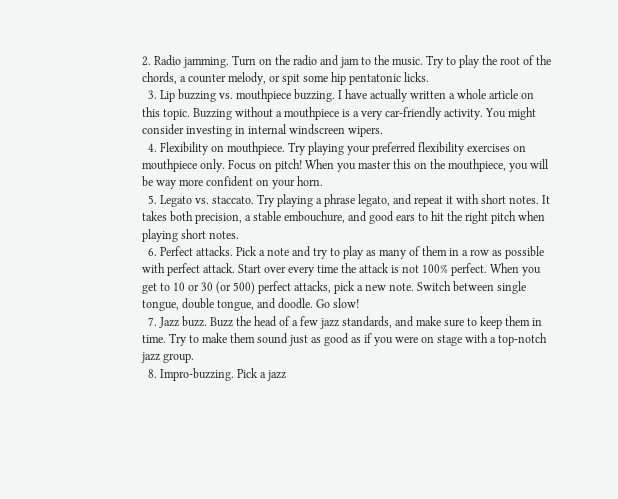2. Radio jamming. Turn on the radio and jam to the music. Try to play the root of the chords, a counter melody, or spit some hip pentatonic licks.
  3. Lip buzzing vs. mouthpiece buzzing. I have actually written a whole article on this topic. Buzzing without a mouthpiece is a very car-friendly activity. You might consider investing in internal windscreen wipers.
  4. Flexibility on mouthpiece. Try playing your preferred flexibility exercises on mouthpiece only. Focus on pitch! When you master this on the mouthpiece, you will be way more confident on your horn.
  5. Legato vs. staccato. Try playing a phrase legato, and repeat it with short notes. It takes both precision, a stable embouchure, and good ears to hit the right pitch when playing short notes.
  6. Perfect attacks. Pick a note and try to play as many of them in a row as possible with perfect attack. Start over every time the attack is not 100% perfect. When you get to 10 or 30 (or 500) perfect attacks, pick a new note. Switch between single tongue, double tongue, and doodle. Go slow!
  7. Jazz buzz. Buzz the head of a few jazz standards, and make sure to keep them in time. Try to make them sound just as good as if you were on stage with a top-notch jazz group.
  8. Impro-buzzing. Pick a jazz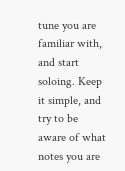tune you are familiar with, and start soloing. Keep it simple, and try to be aware of what notes you are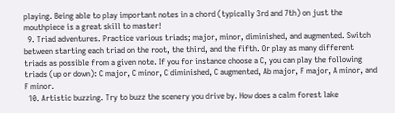playing. Being able to play important notes in a chord (typically 3rd and 7th) on just the mouthpiece is a great skill to master!
  9. Triad adventures. Practice various triads; major, minor, diminished, and augmented. Switch between starting each triad on the root, the third, and the fifth. Or play as many different triads as possible from a given note. If you for instance choose a C, you can play the following triads (up or down): C major, C minor, C diminished, C augmented, Ab major, F major, A minor, and F minor.
  10. Artistic buzzing. Try to buzz the scenery you drive by. How does a calm forest lake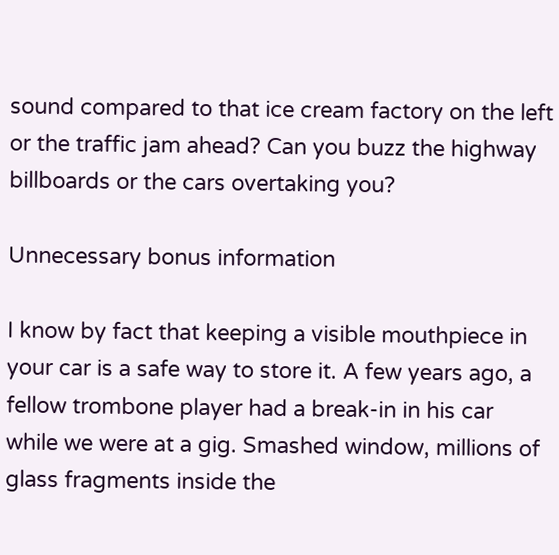sound compared to that ice cream factory on the left or the traffic jam ahead? Can you buzz the highway billboards or the cars overtaking you?

Unnecessary bonus information

I know by fact that keeping a visible mouthpiece in your car is a safe way to store it. A few years ago, a fellow trombone player had a break-in in his car while we were at a gig. Smashed window, millions of glass fragments inside the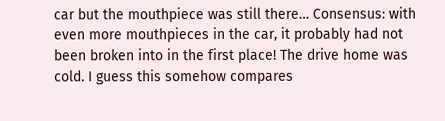car but the mouthpiece was still there… Consensus: with even more mouthpieces in the car, it probably had not been broken into in the first place! The drive home was cold. I guess this somehow compares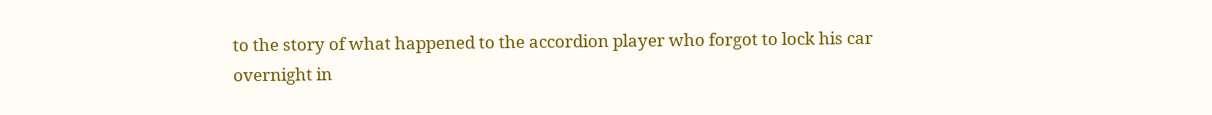to the story of what happened to the accordion player who forgot to lock his car overnight in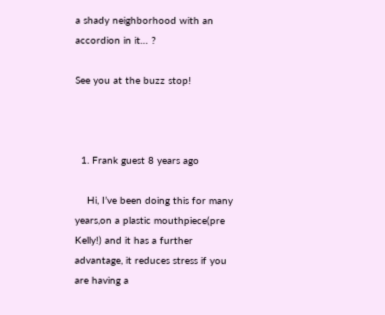a shady neighborhood with an accordion in it… ?

See you at the buzz stop!



  1. Frank guest 8 years ago

    Hi, I’ve been doing this for many years,on a plastic mouthpiece(pre Kelly!) and it has a further advantage, it reduces stress if you are having a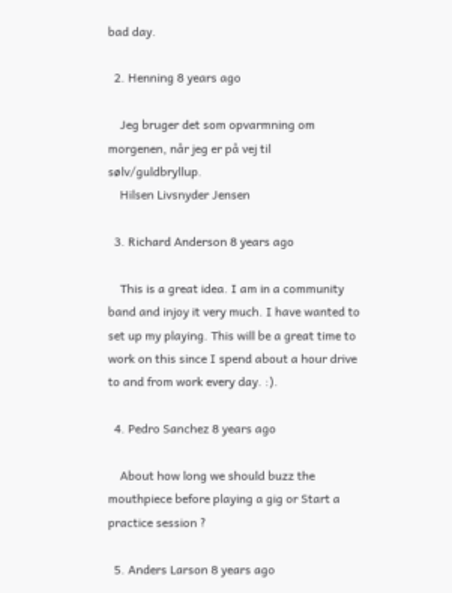bad day.

  2. Henning 8 years ago

    Jeg bruger det som opvarmning om morgenen, når jeg er på vej til sølv/guldbryllup.
    Hilsen Livsnyder Jensen

  3. Richard Anderson 8 years ago

    This is a great idea. I am in a community band and injoy it very much. I have wanted to set up my playing. This will be a great time to work on this since I spend about a hour drive to and from work every day. :).

  4. Pedro Sanchez 8 years ago

    About how long we should buzz the mouthpiece before playing a gig or Start a practice session ?

  5. Anders Larson 8 years ago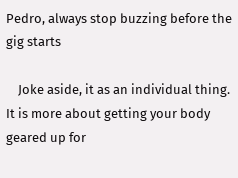Pedro, always stop buzzing before the gig starts

    Joke aside, it as an individual thing. It is more about getting your body geared up for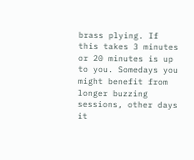brass plying. If this takes 3 minutes or 20 minutes is up to you. Somedays you might benefit from longer buzzing sessions, other days it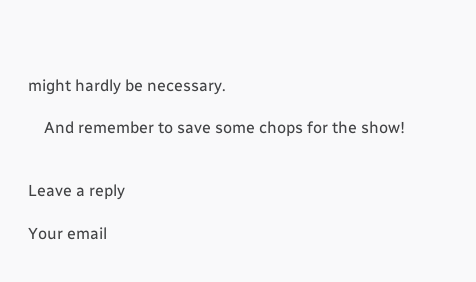might hardly be necessary.

    And remember to save some chops for the show!


Leave a reply

Your email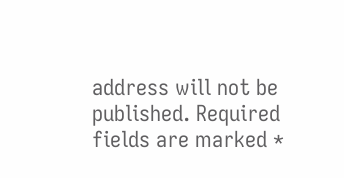address will not be published. Required fields are marked *